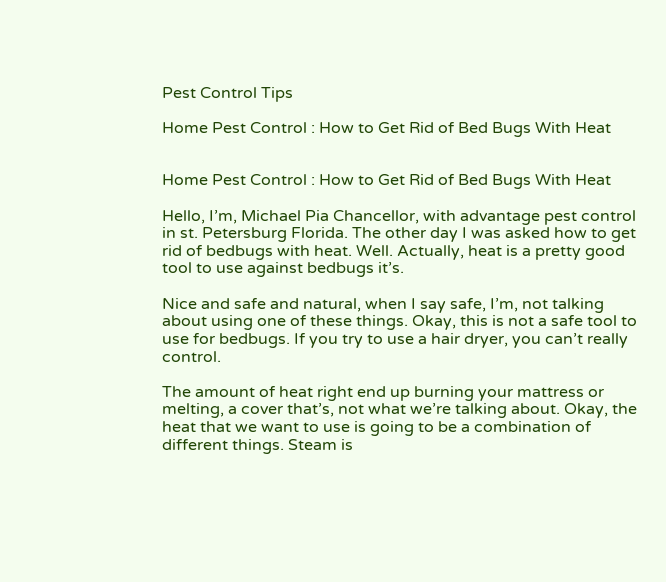Pest Control Tips

Home Pest Control : How to Get Rid of Bed Bugs With Heat


Home Pest Control : How to Get Rid of Bed Bugs With Heat

Hello, I’m, Michael Pia Chancellor, with advantage pest control in st. Petersburg Florida. The other day I was asked how to get rid of bedbugs with heat. Well. Actually, heat is a pretty good tool to use against bedbugs it’s.

Nice and safe and natural, when I say safe, I’m, not talking about using one of these things. Okay, this is not a safe tool to use for bedbugs. If you try to use a hair dryer, you can’t really control.

The amount of heat right end up burning your mattress or melting, a cover that’s, not what we’re talking about. Okay, the heat that we want to use is going to be a combination of different things. Steam is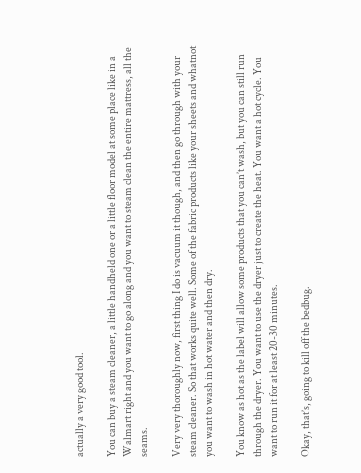actually a very good tool.

You can buy a steam cleaner, a little handheld one or a little floor model at some place like in a Walmart right and you want to go along and you want to steam clean the entire mattress, all the seams.

Very very thoroughly now, first thing I do is vacuum it though, and then go through with your steam cleaner. So that works quite well. Some of the fabric products like your sheets and whatnot you want to wash in hot water and then dry.

You know as hot as the label will allow some products that you can’t wash, but you can still run through the dryer. You want to use the dryer just to create the heat. You want a hot cycle. You want to run it for at least 20-30 minutes.

Okay, that’s, going to kill off the bedbug.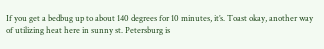If you get a bedbug up to about 140 degrees for 10 minutes, it’s. Toast okay, another way of utilizing heat here in sunny st. Petersburg is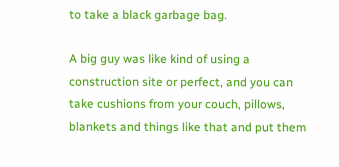to take a black garbage bag.

A big guy was like kind of using a construction site or perfect, and you can take cushions from your couch, pillows, blankets and things like that and put them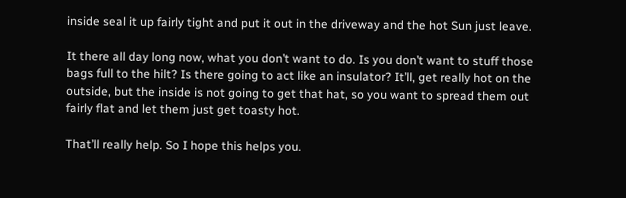inside seal it up fairly tight and put it out in the driveway and the hot Sun just leave.

It there all day long now, what you don’t want to do. Is you don’t want to stuff those bags full to the hilt? Is there going to act like an insulator? It’ll, get really hot on the outside, but the inside is not going to get that hat, so you want to spread them out fairly flat and let them just get toasty hot.

That’ll really help. So I hope this helps you.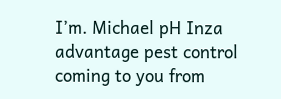I’m. Michael pH Inza advantage pest control coming to you from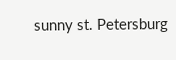sunny st. Petersburg